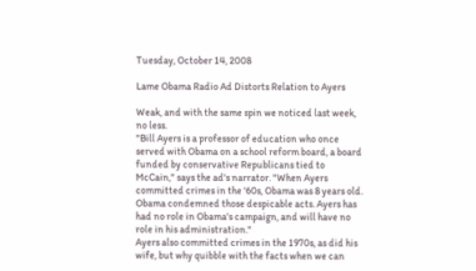Tuesday, October 14, 2008

Lame Obama Radio Ad Distorts Relation to Ayers

Weak, and with the same spin we noticed last week, no less.
"Bill Ayers is a professor of education who once served with Obama on a school reform board, a board funded by conservative Republicans tied to McCain," says the ad's narrator. "When Ayers committed crimes in the '60s, Obama was 8 years old. Obama condemned those despicable acts. Ayers has had no role in Obama's campaign, and will have no role in his administration."
Ayers also committed crimes in the 1970s, as did his wife, but why quibble with the facts when we can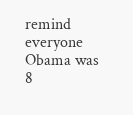remind everyone Obama was 8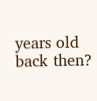years old back then?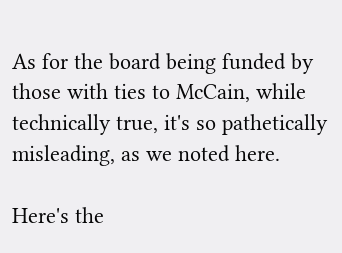As for the board being funded by those with ties to McCain, while technically true, it's so pathetically misleading, as we noted here.

Here's the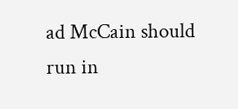ad McCain should run in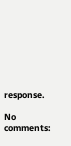response.

No comments: